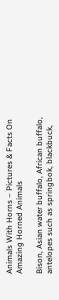Animals With Horns – Pictures & Facts On Amazing Horned Animals

Bison, Asian water buffalo, African buffalo, antelopes such as springbok, blackbuck,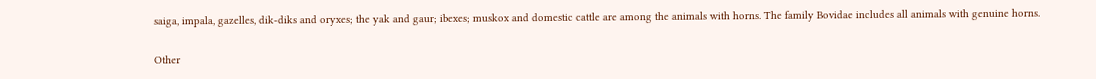saiga, impala, gazelles, dik-diks and oryxes; the yak and gaur; ibexes; muskox and domestic cattle are among the animals with horns. The family Bovidae includes all animals with genuine horns.

Other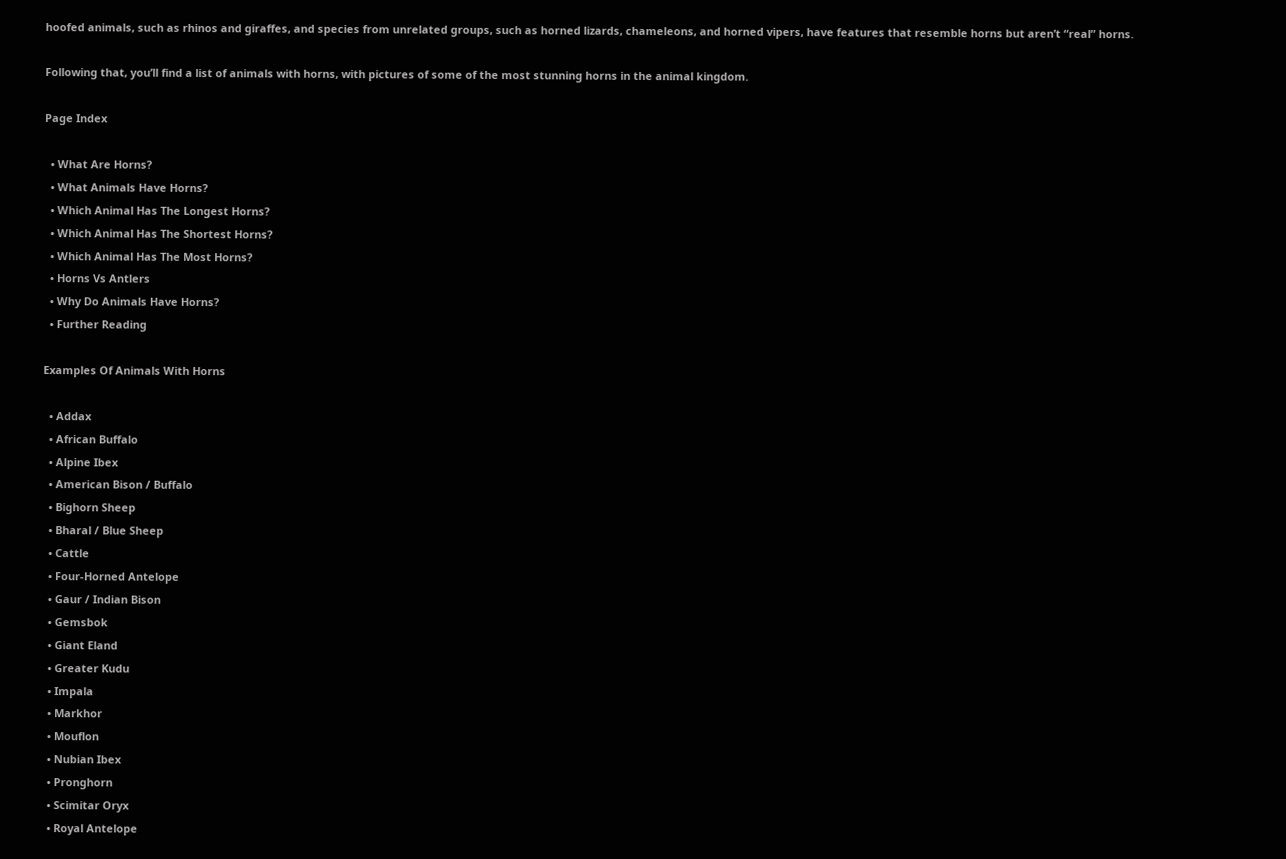hoofed animals, such as rhinos and giraffes, and species from unrelated groups, such as horned lizards, chameleons, and horned vipers, have features that resemble horns but aren’t “real” horns.

Following that, you’ll find a list of animals with horns, with pictures of some of the most stunning horns in the animal kingdom.

Page Index

  • What Are Horns?
  • What Animals Have Horns?
  • Which Animal Has The Longest Horns?
  • Which Animal Has The Shortest Horns?
  • Which Animal Has The Most Horns?
  • Horns Vs Antlers
  • Why Do Animals Have Horns?
  • Further Reading

Examples Of Animals With Horns

  • Addax
  • African Buffalo
  • Alpine Ibex
  • American Bison / Buffalo
  • Bighorn Sheep
  • Bharal / Blue Sheep
  • Cattle
  • Four-Horned Antelope
  • Gaur / Indian Bison
  • Gemsbok
  • Giant Eland
  • Greater Kudu
  • Impala
  • Markhor
  • Mouflon
  • Nubian Ibex
  • Pronghorn
  • Scimitar Oryx
  • Royal Antelope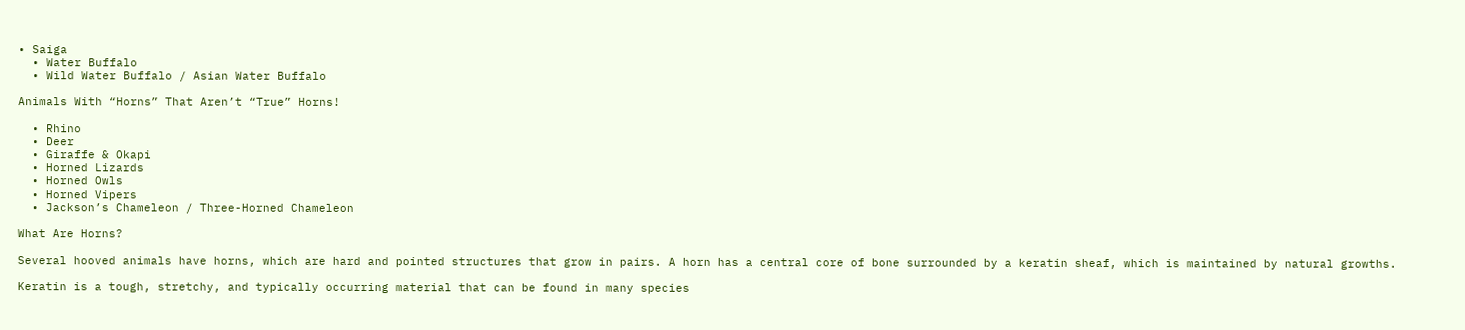• Saiga
  • Water Buffalo
  • Wild Water Buffalo / Asian Water Buffalo

Animals With “Horns” That Aren’t “True” Horns!

  • Rhino
  • Deer
  • Giraffe & Okapi
  • Horned Lizards
  • Horned Owls
  • Horned Vipers
  • Jackson’s Chameleon / Three-Horned Chameleon

What Are Horns?

Several hooved animals have horns, which are hard and pointed structures that grow in pairs. A horn has a central core of bone surrounded by a keratin sheaf, which is maintained by natural growths.

Keratin is a tough, stretchy, and typically occurring material that can be found in many species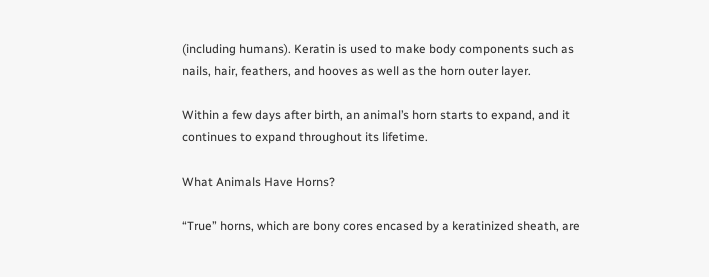(including humans). Keratin is used to make body components such as nails, hair, feathers, and hooves as well as the horn outer layer.

Within a few days after birth, an animal’s horn starts to expand, and it continues to expand throughout its lifetime.

What Animals Have Horns?

“True” horns, which are bony cores encased by a keratinized sheath, are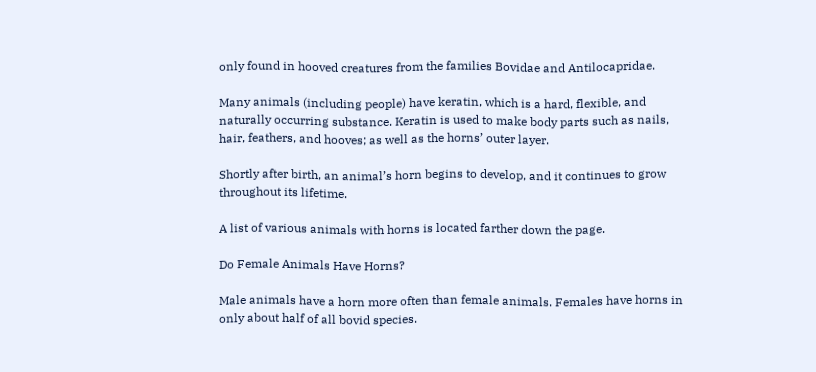only found in hooved creatures from the families Bovidae and Antilocapridae.

Many animals (including people) have keratin, which is a hard, flexible, and naturally occurring substance. Keratin is used to make body parts such as nails, hair, feathers, and hooves; as well as the horns’ outer layer.

Shortly after birth, an animal’s horn begins to develop, and it continues to grow throughout its lifetime.

A list of various animals with horns is located farther down the page.

Do Female Animals Have Horns?

Male animals have a horn more often than female animals. Females have horns in only about half of all bovid species.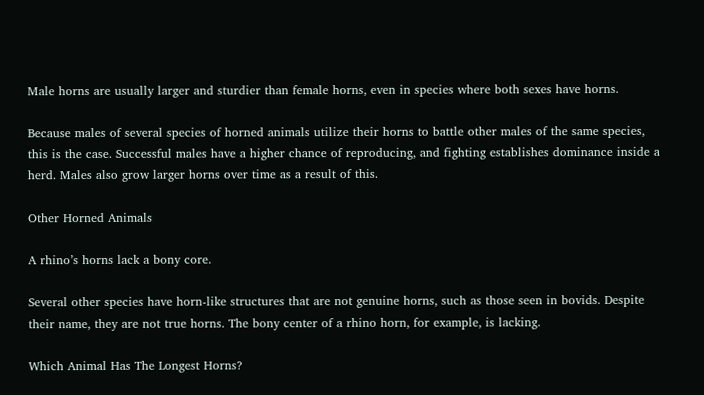Male horns are usually larger and sturdier than female horns, even in species where both sexes have horns.

Because males of several species of horned animals utilize their horns to battle other males of the same species, this is the case. Successful males have a higher chance of reproducing, and fighting establishes dominance inside a herd. Males also grow larger horns over time as a result of this.

Other Horned Animals

A rhino’s horns lack a bony core.

Several other species have horn-like structures that are not genuine horns, such as those seen in bovids. Despite their name, they are not true horns. The bony center of a rhino horn, for example, is lacking.

Which Animal Has The Longest Horns?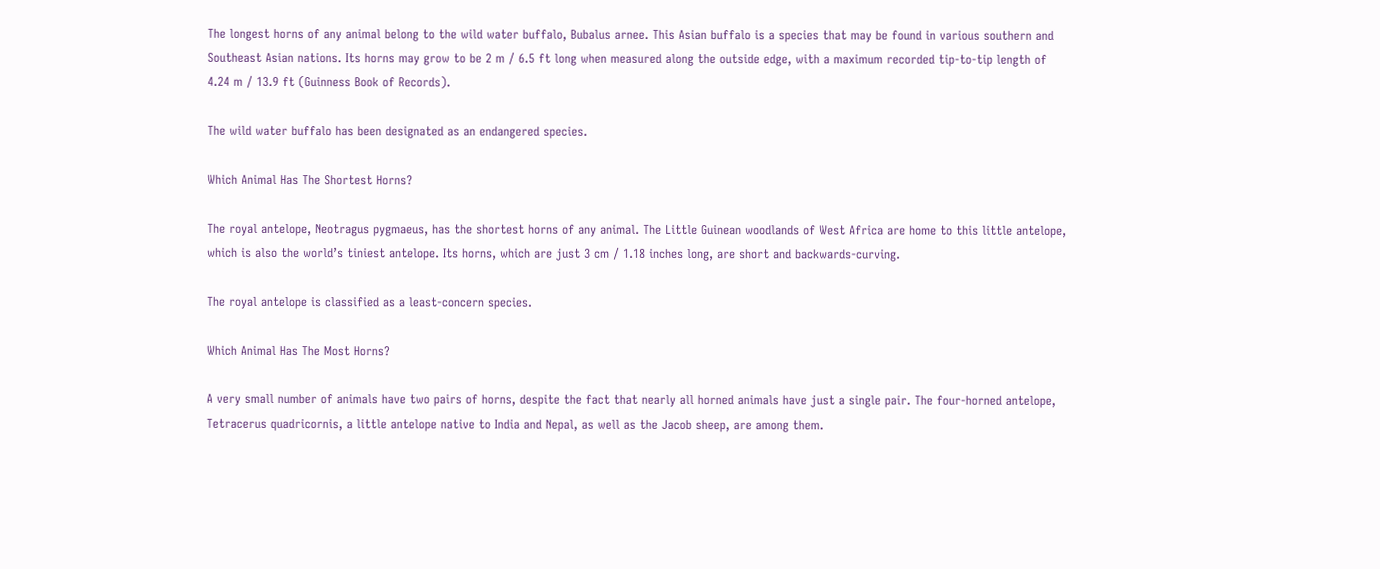The longest horns of any animal belong to the wild water buffalo, Bubalus arnee. This Asian buffalo is a species that may be found in various southern and Southeast Asian nations. Its horns may grow to be 2 m / 6.5 ft long when measured along the outside edge, with a maximum recorded tip-to-tip length of 4.24 m / 13.9 ft (Guinness Book of Records).

The wild water buffalo has been designated as an endangered species.

Which Animal Has The Shortest Horns?

The royal antelope, Neotragus pygmaeus, has the shortest horns of any animal. The Little Guinean woodlands of West Africa are home to this little antelope, which is also the world’s tiniest antelope. Its horns, which are just 3 cm / 1.18 inches long, are short and backwards-curving.

The royal antelope is classified as a least-concern species.

Which Animal Has The Most Horns?

A very small number of animals have two pairs of horns, despite the fact that nearly all horned animals have just a single pair. The four-horned antelope, Tetracerus quadricornis, a little antelope native to India and Nepal, as well as the Jacob sheep, are among them.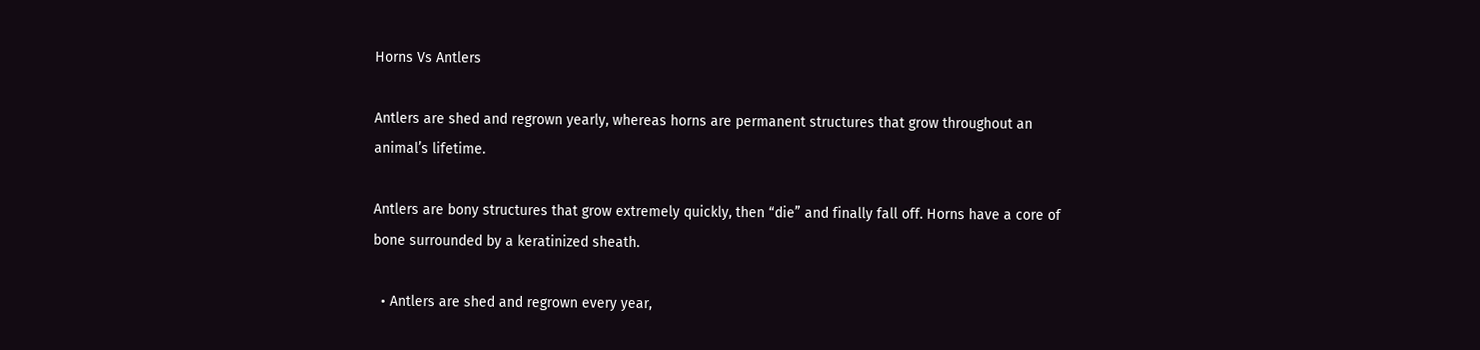Horns Vs Antlers

Antlers are shed and regrown yearly, whereas horns are permanent structures that grow throughout an animal’s lifetime.

Antlers are bony structures that grow extremely quickly, then “die” and finally fall off. Horns have a core of bone surrounded by a keratinized sheath.

  • Antlers are shed and regrown every year,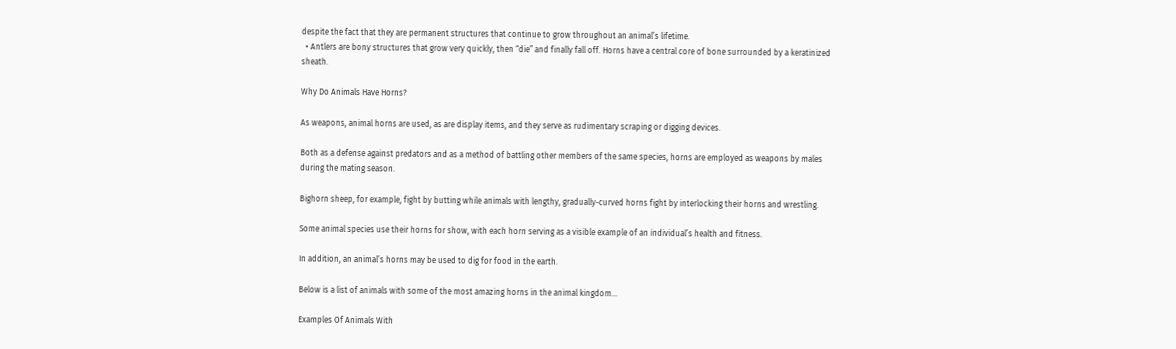despite the fact that they are permanent structures that continue to grow throughout an animal’s lifetime.
  • Antlers are bony structures that grow very quickly, then “die” and finally fall off. Horns have a central core of bone surrounded by a keratinized sheath.

Why Do Animals Have Horns?

As weapons, animal horns are used, as are display items, and they serve as rudimentary scraping or digging devices.

Both as a defense against predators and as a method of battling other members of the same species, horns are employed as weapons by males during the mating season.

Bighorn sheep, for example, fight by butting while animals with lengthy, gradually-curved horns fight by interlocking their horns and wrestling.

Some animal species use their horns for show, with each horn serving as a visible example of an individual’s health and fitness.

In addition, an animal’s horns may be used to dig for food in the earth.

Below is a list of animals with some of the most amazing horns in the animal kingdom…

Examples Of Animals With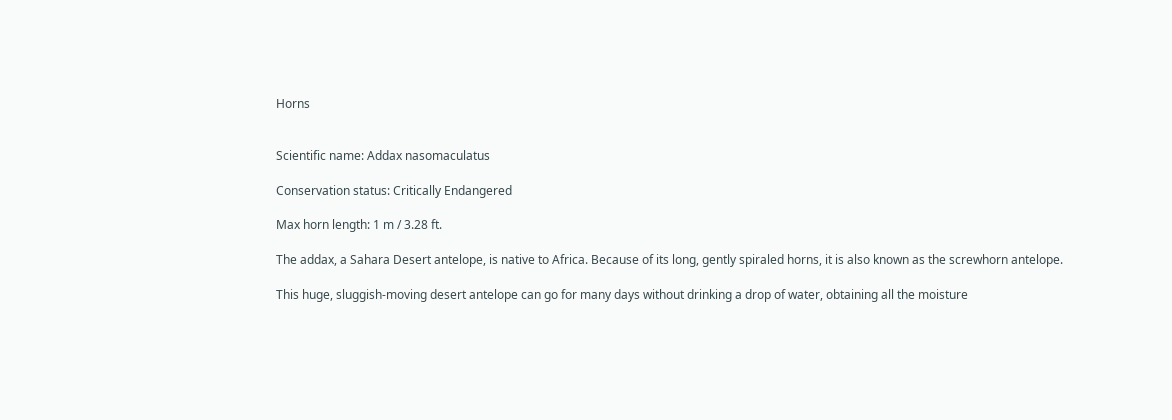Horns


Scientific name: Addax nasomaculatus

Conservation status: Critically Endangered

Max horn length: 1 m / 3.28 ft.

The addax, a Sahara Desert antelope, is native to Africa. Because of its long, gently spiraled horns, it is also known as the screwhorn antelope.

This huge, sluggish-moving desert antelope can go for many days without drinking a drop of water, obtaining all the moisture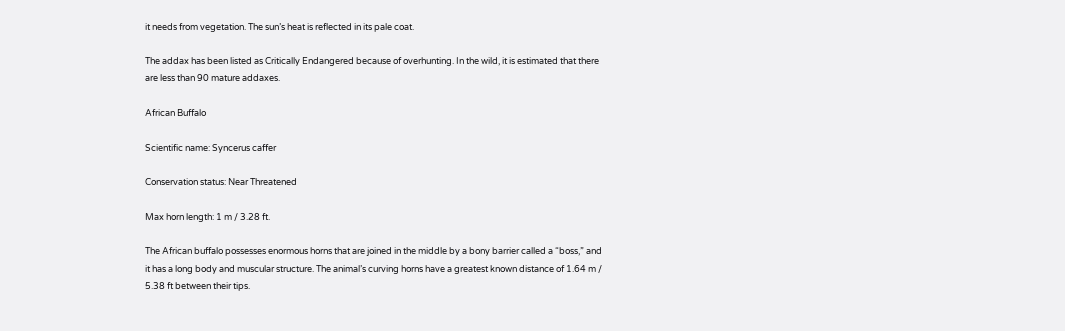it needs from vegetation. The sun’s heat is reflected in its pale coat.

The addax has been listed as Critically Endangered because of overhunting. In the wild, it is estimated that there are less than 90 mature addaxes.

African Buffalo

Scientific name: Syncerus caffer

Conservation status: Near Threatened

Max horn length: 1 m / 3.28 ft.

The African buffalo possesses enormous horns that are joined in the middle by a bony barrier called a “boss,” and it has a long body and muscular structure. The animal’s curving horns have a greatest known distance of 1.64 m / 5.38 ft between their tips.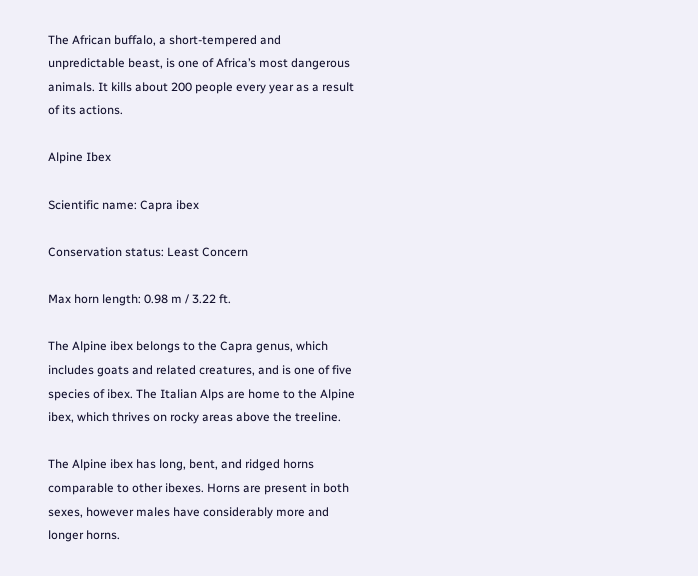The African buffalo, a short-tempered and unpredictable beast, is one of Africa’s most dangerous animals. It kills about 200 people every year as a result of its actions.

Alpine Ibex

Scientific name: Capra ibex

Conservation status: Least Concern

Max horn length: 0.98 m / 3.22 ft.

The Alpine ibex belongs to the Capra genus, which includes goats and related creatures, and is one of five species of ibex. The Italian Alps are home to the Alpine ibex, which thrives on rocky areas above the treeline.

The Alpine ibex has long, bent, and ridged horns comparable to other ibexes. Horns are present in both sexes, however males have considerably more and longer horns.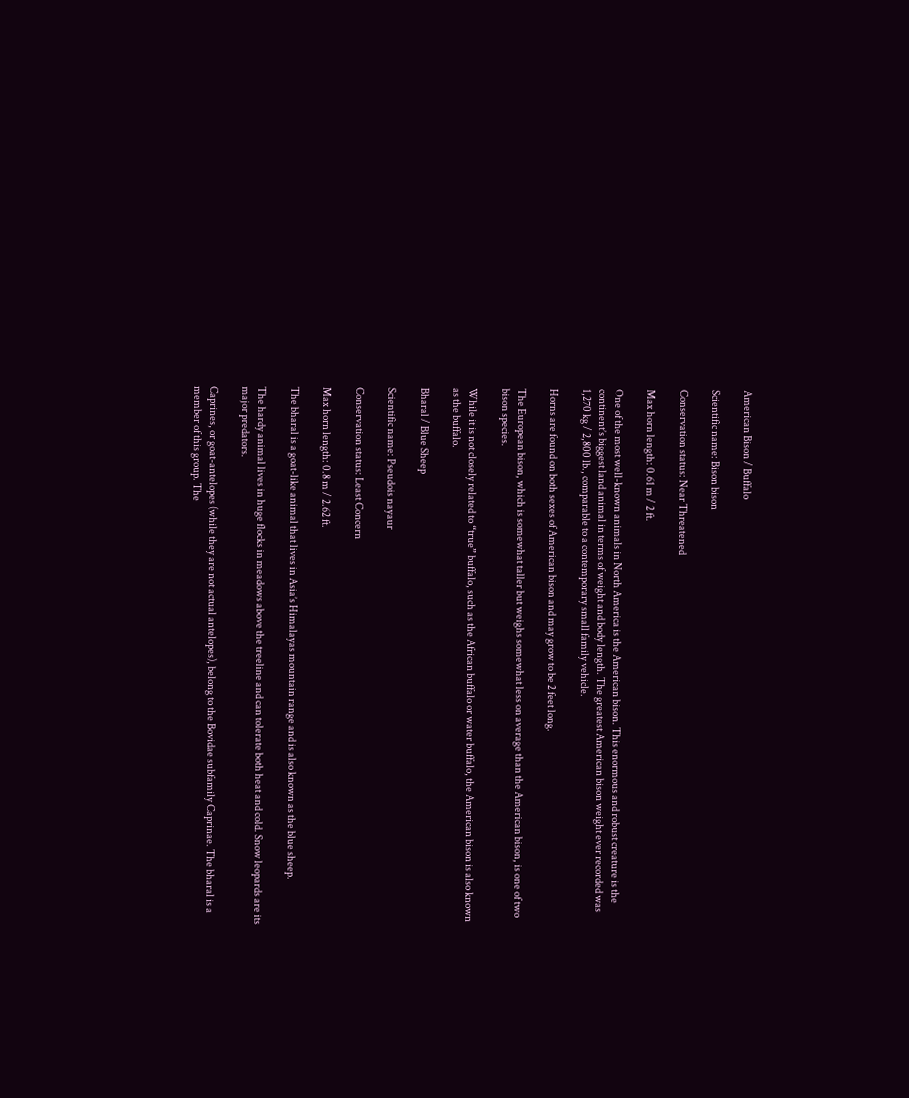American Bison / Buffalo

Scientific name: Bison bison

Conservation status: Near Threatened

Max horn length: 0.61 m / 2 ft.

One of the most well-known animals in North America is the American bison. This enormous and robust creature is the continent’s biggest land animal in terms of weight and body length. The greatest American bison weight ever recorded was 1,270 kg / 2,800 lb., comparable to a contemporary small family vehicle.

Horns are found on both sexes of American bison and may grow to be 2 feet long.

The European bison, which is somewhat taller but weighs somewhat less on average than the American bison, is one of two bison species.

While it is not closely related to “true” buffalo, such as the African buffalo or water buffalo, the American bison is also known as the buffalo.

Bharal / Blue Sheep

Scientific name: Pseudois nayaur

Conservation status: Least Concern

Max horn length: 0.8 m / 2.62 ft.

The bharal is a goat-like animal that lives in Asia’s Himalayas mountain range and is also known as the blue sheep.

The hardy animal lives in huge flocks in meadows above the treeline and can tolerate both heat and cold. Snow leopards are its major predators.

Caprines, or goat-antelopes (while they are not actual antelopes), belong to the Bovidae subfamily Caprinae. The bharal is a member of this group. The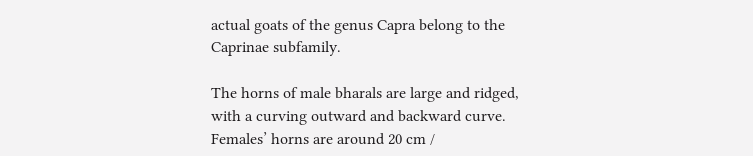actual goats of the genus Capra belong to the Caprinae subfamily.

The horns of male bharals are large and ridged, with a curving outward and backward curve. Females’ horns are around 20 cm /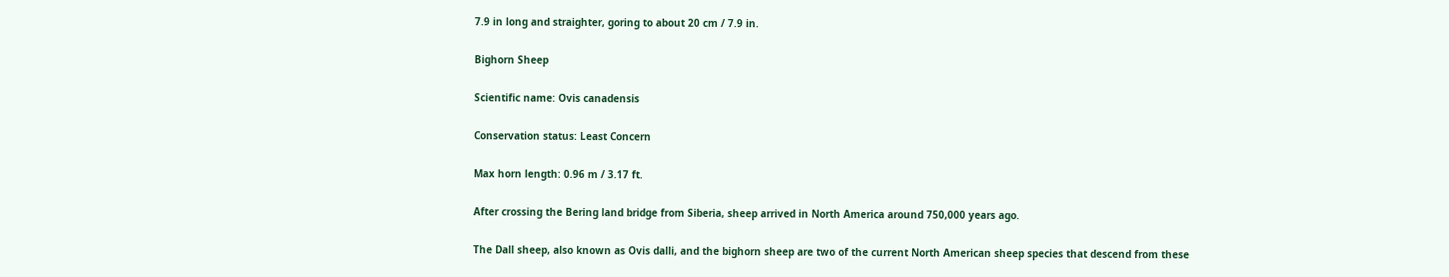7.9 in long and straighter, goring to about 20 cm / 7.9 in.

Bighorn Sheep

Scientific name: Ovis canadensis

Conservation status: Least Concern

Max horn length: 0.96 m / 3.17 ft.

After crossing the Bering land bridge from Siberia, sheep arrived in North America around 750,000 years ago.

The Dall sheep, also known as Ovis dalli, and the bighorn sheep are two of the current North American sheep species that descend from these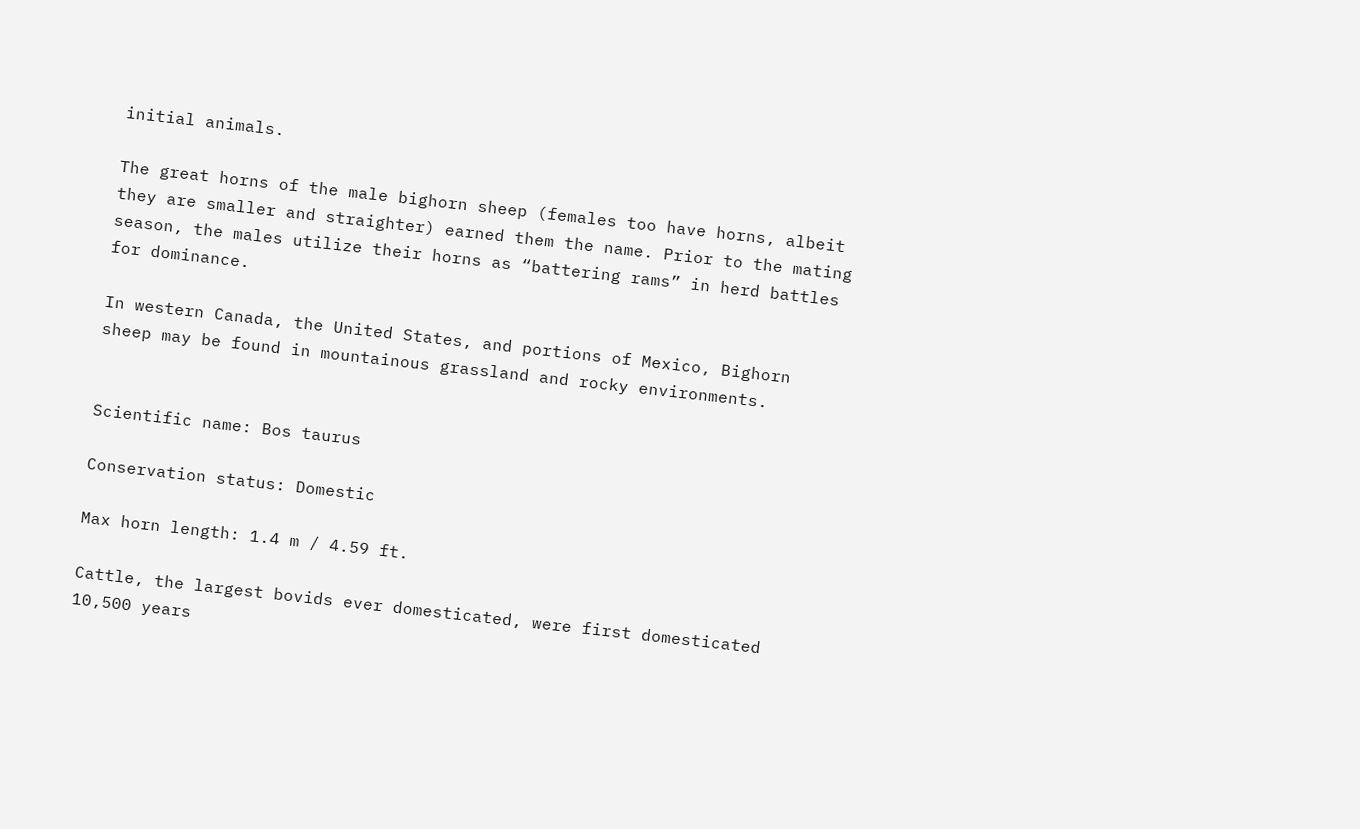initial animals.

The great horns of the male bighorn sheep (females too have horns, albeit they are smaller and straighter) earned them the name. Prior to the mating season, the males utilize their horns as “battering rams” in herd battles for dominance.

In western Canada, the United States, and portions of Mexico, Bighorn sheep may be found in mountainous grassland and rocky environments.


Scientific name: Bos taurus

Conservation status: Domestic

Max horn length: 1.4 m / 4.59 ft.

Cattle, the largest bovids ever domesticated, were first domesticated 10,500 years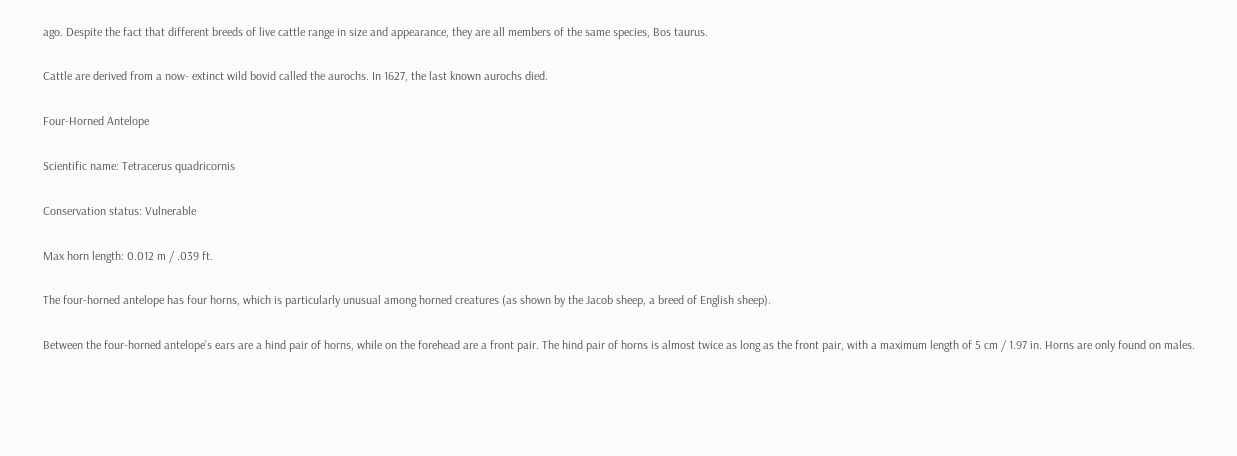ago. Despite the fact that different breeds of live cattle range in size and appearance, they are all members of the same species, Bos taurus.

Cattle are derived from a now- extinct wild bovid called the aurochs. In 1627, the last known aurochs died.

Four-Horned Antelope

Scientific name: Tetracerus quadricornis

Conservation status: Vulnerable

Max horn length: 0.012 m / .039 ft.

The four-horned antelope has four horns, which is particularly unusual among horned creatures (as shown by the Jacob sheep, a breed of English sheep).

Between the four-horned antelope’s ears are a hind pair of horns, while on the forehead are a front pair. The hind pair of horns is almost twice as long as the front pair, with a maximum length of 5 cm / 1.97 in. Horns are only found on males.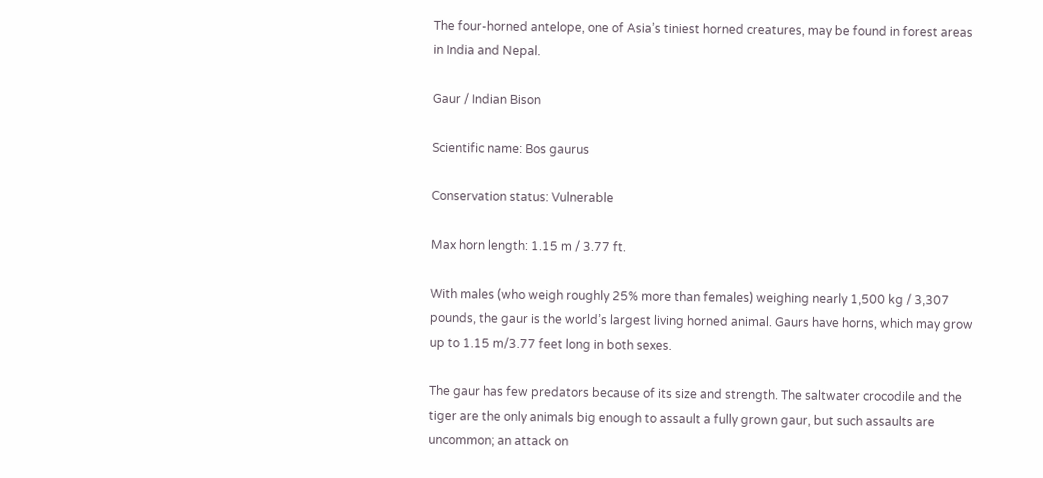The four-horned antelope, one of Asia’s tiniest horned creatures, may be found in forest areas in India and Nepal.

Gaur / Indian Bison

Scientific name: Bos gaurus

Conservation status: Vulnerable

Max horn length: 1.15 m / 3.77 ft.

With males (who weigh roughly 25% more than females) weighing nearly 1,500 kg / 3,307 pounds, the gaur is the world’s largest living horned animal. Gaurs have horns, which may grow up to 1.15 m/3.77 feet long in both sexes.

The gaur has few predators because of its size and strength. The saltwater crocodile and the tiger are the only animals big enough to assault a fully grown gaur, but such assaults are uncommon; an attack on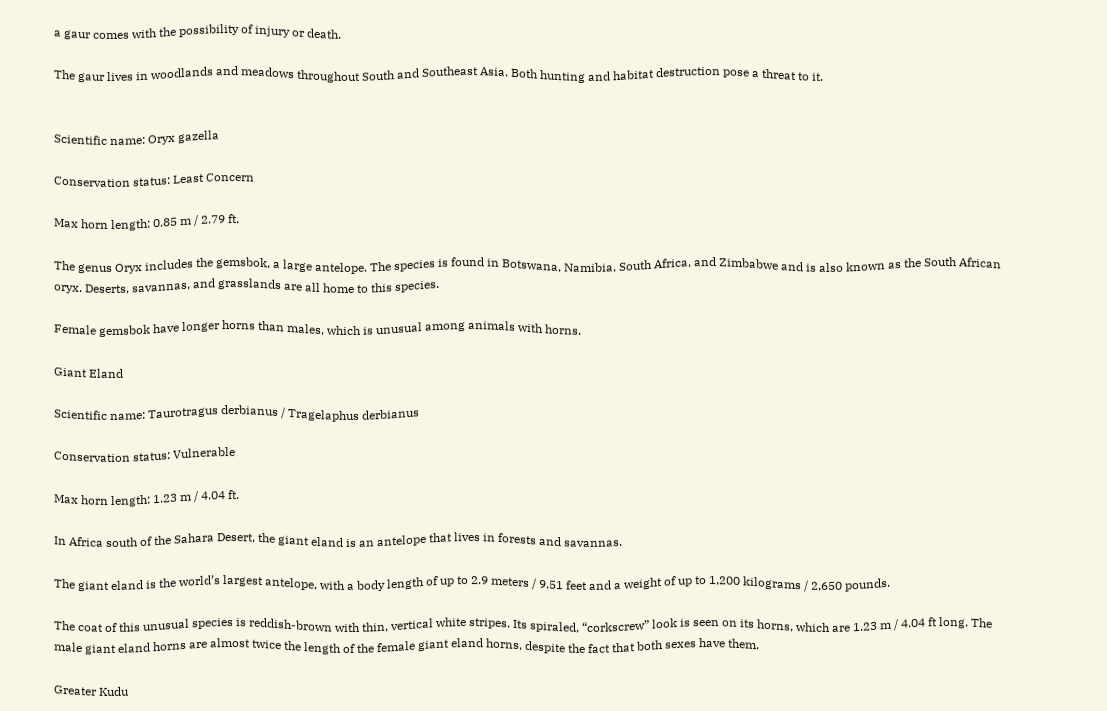a gaur comes with the possibility of injury or death.

The gaur lives in woodlands and meadows throughout South and Southeast Asia. Both hunting and habitat destruction pose a threat to it.


Scientific name: Oryx gazella

Conservation status: Least Concern

Max horn length: 0.85 m / 2.79 ft.

The genus Oryx includes the gemsbok, a large antelope. The species is found in Botswana, Namibia, South Africa, and Zimbabwe and is also known as the South African oryx. Deserts, savannas, and grasslands are all home to this species.

Female gemsbok have longer horns than males, which is unusual among animals with horns.

Giant Eland

Scientific name: Taurotragus derbianus / Tragelaphus derbianus

Conservation status: Vulnerable

Max horn length: 1.23 m / 4.04 ft.

In Africa south of the Sahara Desert, the giant eland is an antelope that lives in forests and savannas.

The giant eland is the world’s largest antelope, with a body length of up to 2.9 meters / 9.51 feet and a weight of up to 1,200 kilograms / 2,650 pounds.

The coat of this unusual species is reddish-brown with thin, vertical white stripes. Its spiraled, “corkscrew” look is seen on its horns, which are 1.23 m / 4.04 ft long. The male giant eland horns are almost twice the length of the female giant eland horns, despite the fact that both sexes have them.

Greater Kudu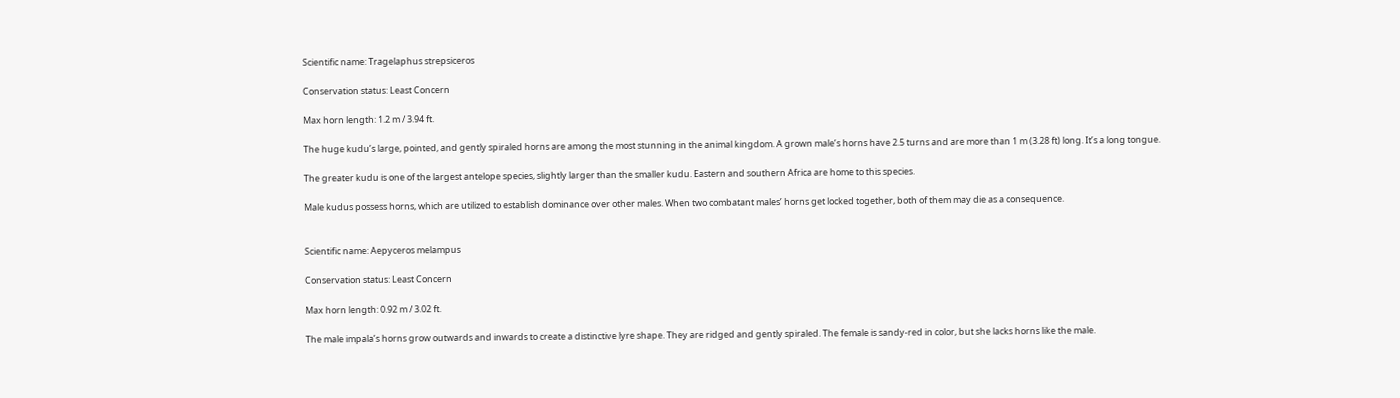Scientific name: Tragelaphus strepsiceros

Conservation status: Least Concern

Max horn length: 1.2 m / 3.94 ft.

The huge kudu’s large, pointed, and gently spiraled horns are among the most stunning in the animal kingdom. A grown male’s horns have 2.5 turns and are more than 1 m (3.28 ft) long. It’s a long tongue.

The greater kudu is one of the largest antelope species, slightly larger than the smaller kudu. Eastern and southern Africa are home to this species.

Male kudus possess horns, which are utilized to establish dominance over other males. When two combatant males’ horns get locked together, both of them may die as a consequence.


Scientific name: Aepyceros melampus

Conservation status: Least Concern

Max horn length: 0.92 m / 3.02 ft.

The male impala’s horns grow outwards and inwards to create a distinctive lyre shape. They are ridged and gently spiraled. The female is sandy-red in color, but she lacks horns like the male.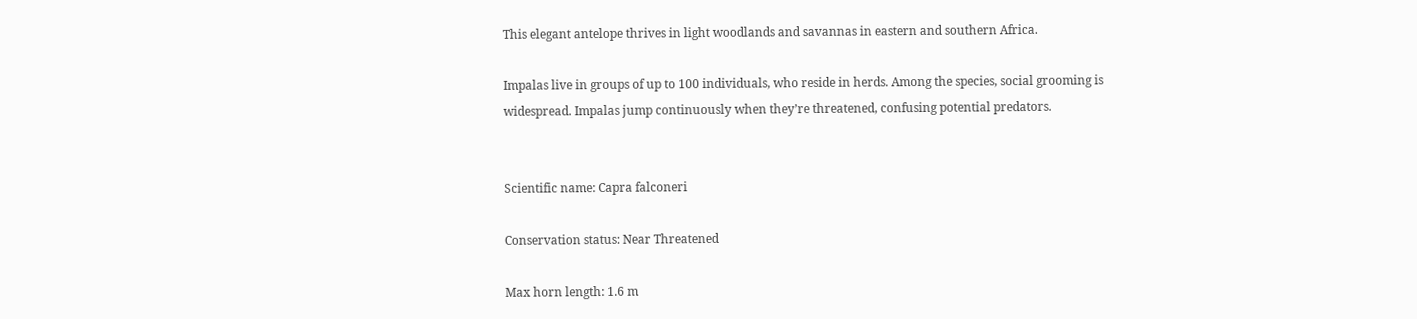This elegant antelope thrives in light woodlands and savannas in eastern and southern Africa.

Impalas live in groups of up to 100 individuals, who reside in herds. Among the species, social grooming is widespread. Impalas jump continuously when they’re threatened, confusing potential predators.


Scientific name: Capra falconeri

Conservation status: Near Threatened

Max horn length: 1.6 m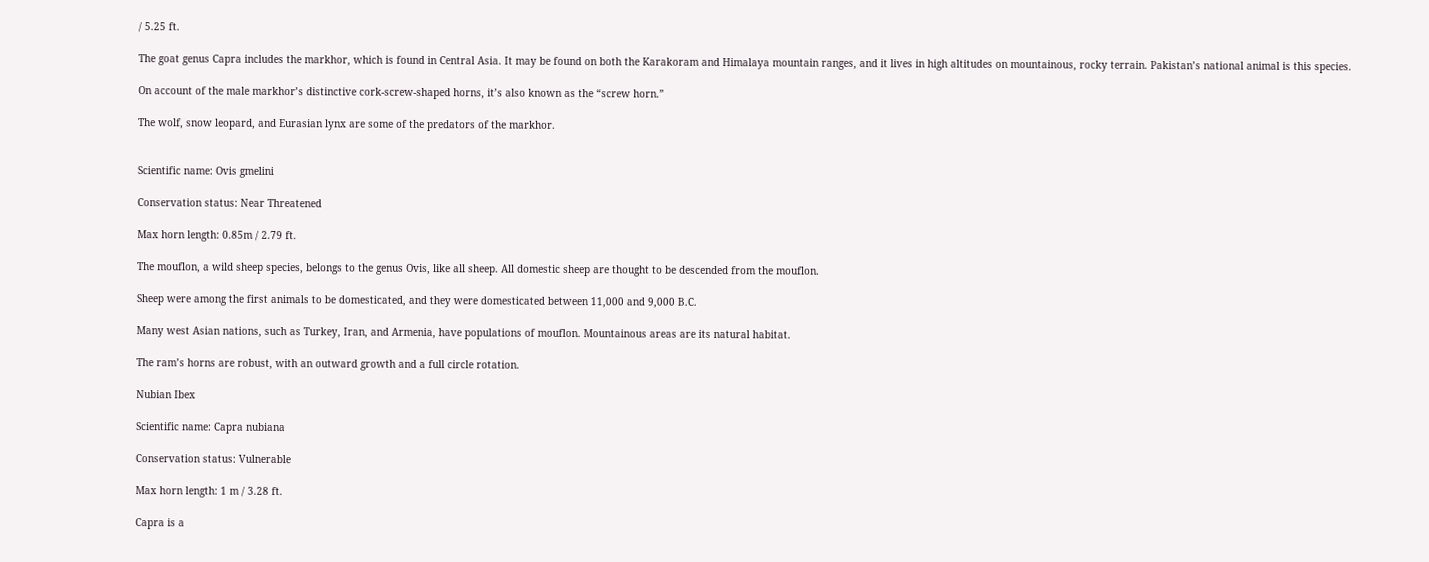/ 5.25 ft.

The goat genus Capra includes the markhor, which is found in Central Asia. It may be found on both the Karakoram and Himalaya mountain ranges, and it lives in high altitudes on mountainous, rocky terrain. Pakistan’s national animal is this species.

On account of the male markhor’s distinctive cork-screw-shaped horns, it’s also known as the “screw horn.”

The wolf, snow leopard, and Eurasian lynx are some of the predators of the markhor.


Scientific name: Ovis gmelini

Conservation status: Near Threatened

Max horn length: 0.85m / 2.79 ft.

The mouflon, a wild sheep species, belongs to the genus Ovis, like all sheep. All domestic sheep are thought to be descended from the mouflon.

Sheep were among the first animals to be domesticated, and they were domesticated between 11,000 and 9,000 B.C.

Many west Asian nations, such as Turkey, Iran, and Armenia, have populations of mouflon. Mountainous areas are its natural habitat.

The ram’s horns are robust, with an outward growth and a full circle rotation.

Nubian Ibex

Scientific name: Capra nubiana

Conservation status: Vulnerable

Max horn length: 1 m / 3.28 ft.

Capra is a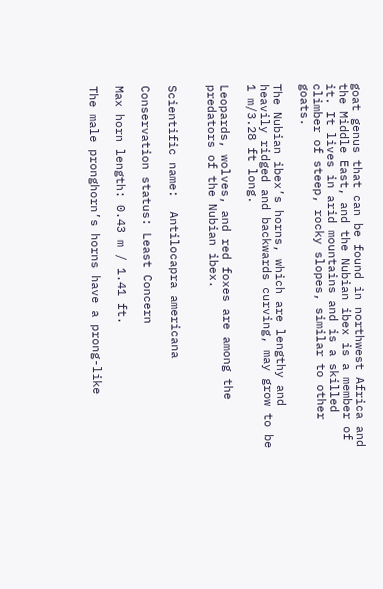goat genus that can be found in northwest Africa and the Middle East, and the Nubian ibex is a member of it. It lives in arid mountains and is a skilled climber of steep, rocky slopes, similar to other goats.

The Nubian ibex’s horns, which are lengthy and heavily ridged and backwards curving, may grow to be 1 m/3.28 ft long.

Leopards, wolves, and red foxes are among the predators of the Nubian ibex.


Scientific name:  Antilocapra americana

Conservation status: Least Concern

Max horn length: 0.43 m / 1.41 ft.

The male pronghorn’s horns have a prong-like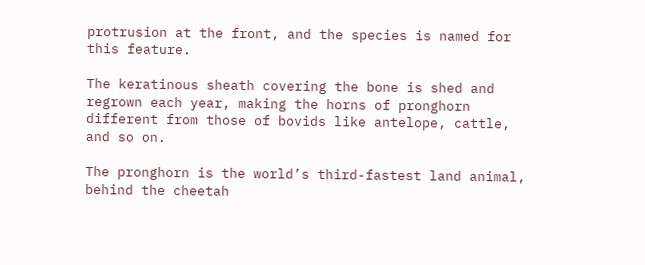protrusion at the front, and the species is named for this feature.

The keratinous sheath covering the bone is shed and regrown each year, making the horns of pronghorn different from those of bovids like antelope, cattle, and so on.

The pronghorn is the world’s third-fastest land animal, behind the cheetah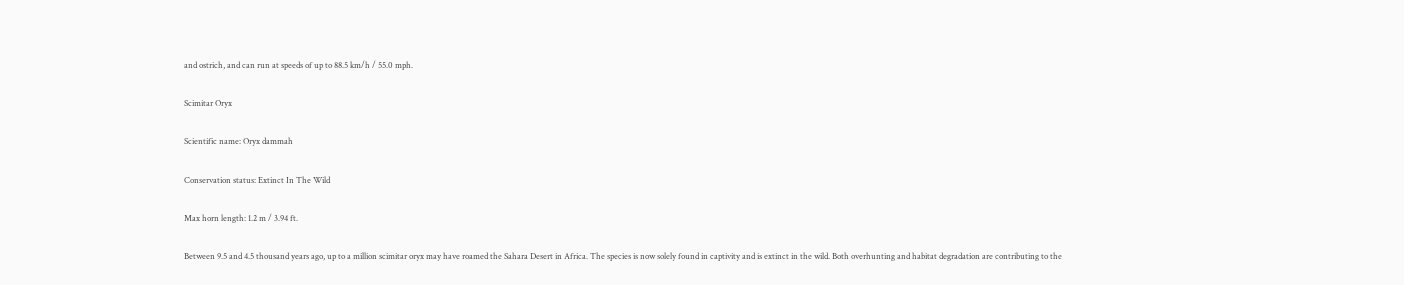and ostrich, and can run at speeds of up to 88.5 km/h / 55.0 mph.

Scimitar Oryx

Scientific name: Oryx dammah

Conservation status: Extinct In The Wild

Max horn length: 1.2 m / 3.94 ft.

Between 9.5 and 4.5 thousand years ago, up to a million scimitar oryx may have roamed the Sahara Desert in Africa. The species is now solely found in captivity and is extinct in the wild. Both overhunting and habitat degradation are contributing to the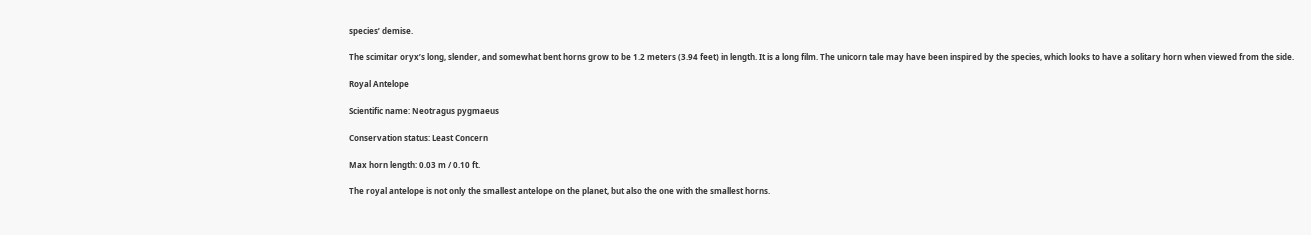species’ demise.

The scimitar oryx’s long, slender, and somewhat bent horns grow to be 1.2 meters (3.94 feet) in length. It is a long film. The unicorn tale may have been inspired by the species, which looks to have a solitary horn when viewed from the side.

Royal Antelope

Scientific name: Neotragus pygmaeus

Conservation status: Least Concern

Max horn length: 0.03 m / 0.10 ft.

The royal antelope is not only the smallest antelope on the planet, but also the one with the smallest horns.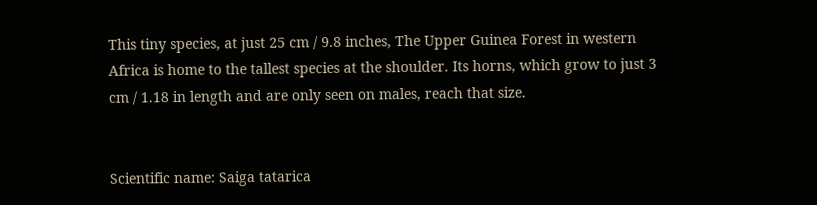This tiny species, at just 25 cm / 9.8 inches, The Upper Guinea Forest in western Africa is home to the tallest species at the shoulder. Its horns, which grow to just 3 cm / 1.18 in length and are only seen on males, reach that size.


Scientific name: Saiga tatarica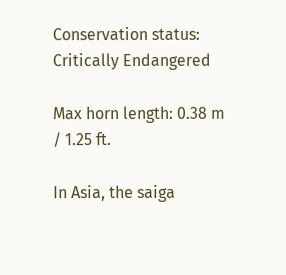Conservation status: Critically Endangered

Max horn length: 0.38 m / 1.25 ft.

In Asia, the saiga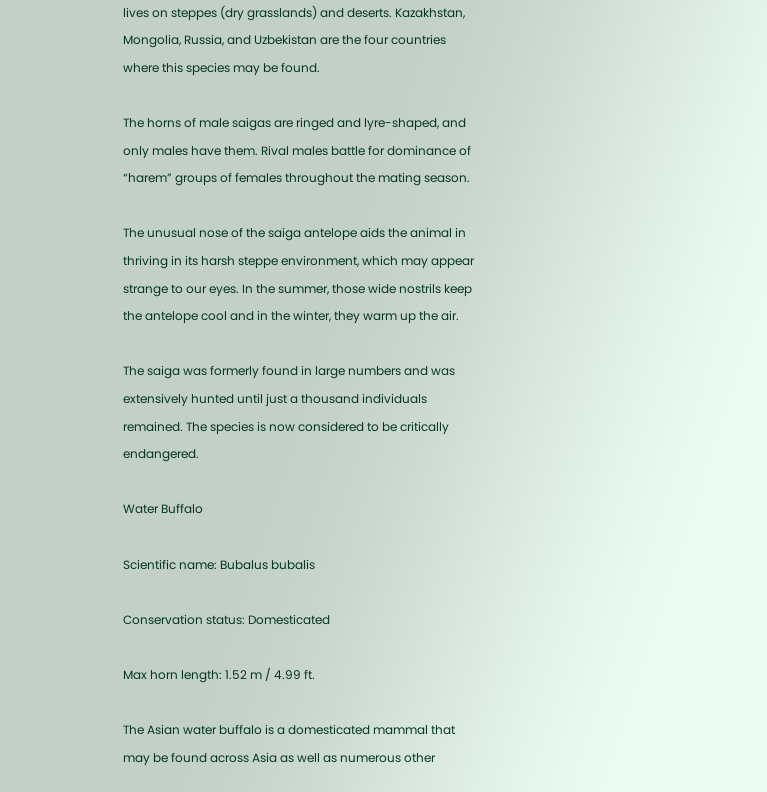lives on steppes (dry grasslands) and deserts. Kazakhstan, Mongolia, Russia, and Uzbekistan are the four countries where this species may be found.

The horns of male saigas are ringed and lyre-shaped, and only males have them. Rival males battle for dominance of “harem” groups of females throughout the mating season.

The unusual nose of the saiga antelope aids the animal in thriving in its harsh steppe environment, which may appear strange to our eyes. In the summer, those wide nostrils keep the antelope cool and in the winter, they warm up the air.

The saiga was formerly found in large numbers and was extensively hunted until just a thousand individuals remained. The species is now considered to be critically endangered.

Water Buffalo

Scientific name: Bubalus bubalis

Conservation status: Domesticated

Max horn length: 1.52 m / 4.99 ft.

The Asian water buffalo is a domesticated mammal that may be found across Asia as well as numerous other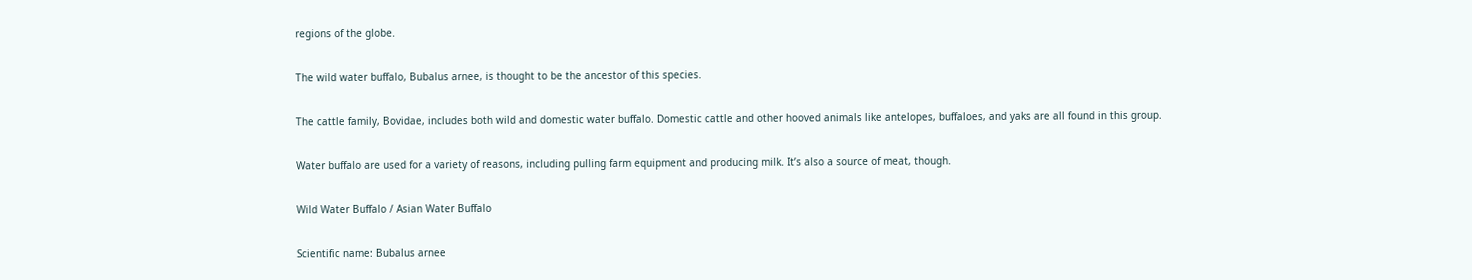regions of the globe.

The wild water buffalo, Bubalus arnee, is thought to be the ancestor of this species.

The cattle family, Bovidae, includes both wild and domestic water buffalo. Domestic cattle and other hooved animals like antelopes, buffaloes, and yaks are all found in this group.

Water buffalo are used for a variety of reasons, including pulling farm equipment and producing milk. It’s also a source of meat, though.

Wild Water Buffalo / Asian Water Buffalo

Scientific name: Bubalus arnee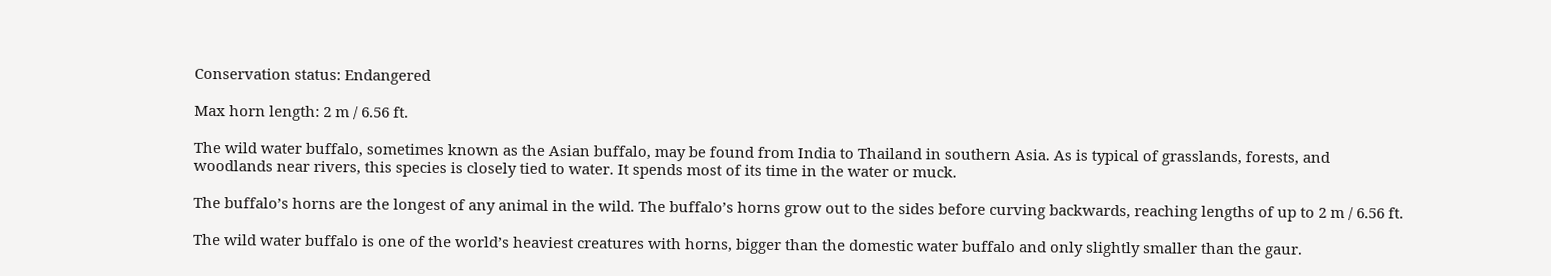Conservation status: Endangered

Max horn length: 2 m / 6.56 ft.

The wild water buffalo, sometimes known as the Asian buffalo, may be found from India to Thailand in southern Asia. As is typical of grasslands, forests, and woodlands near rivers, this species is closely tied to water. It spends most of its time in the water or muck.

The buffalo’s horns are the longest of any animal in the wild. The buffalo’s horns grow out to the sides before curving backwards, reaching lengths of up to 2 m / 6.56 ft.

The wild water buffalo is one of the world’s heaviest creatures with horns, bigger than the domestic water buffalo and only slightly smaller than the gaur.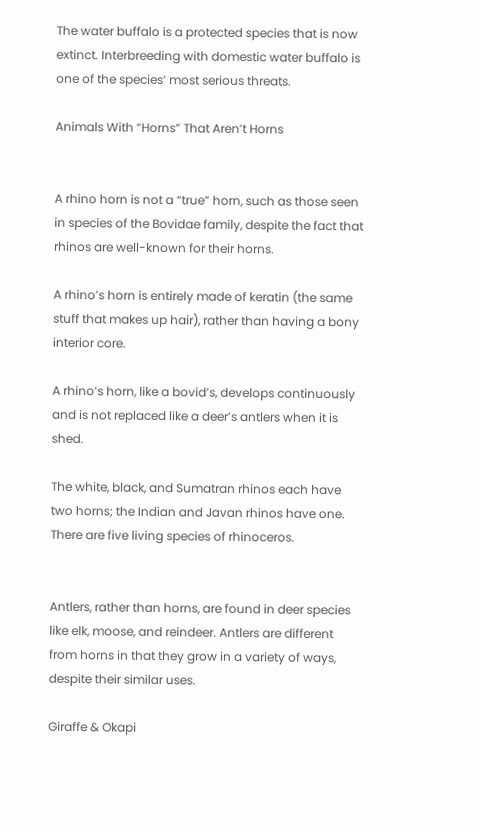The water buffalo is a protected species that is now extinct. Interbreeding with domestic water buffalo is one of the species’ most serious threats.

Animals With “Horns” That Aren’t Horns


A rhino horn is not a “true” horn, such as those seen in species of the Bovidae family, despite the fact that rhinos are well-known for their horns.

A rhino’s horn is entirely made of keratin (the same stuff that makes up hair), rather than having a bony interior core.

A rhino’s horn, like a bovid’s, develops continuously and is not replaced like a deer’s antlers when it is shed.

The white, black, and Sumatran rhinos each have two horns; the Indian and Javan rhinos have one. There are five living species of rhinoceros.


Antlers, rather than horns, are found in deer species like elk, moose, and reindeer. Antlers are different from horns in that they grow in a variety of ways, despite their similar uses.

Giraffe & Okapi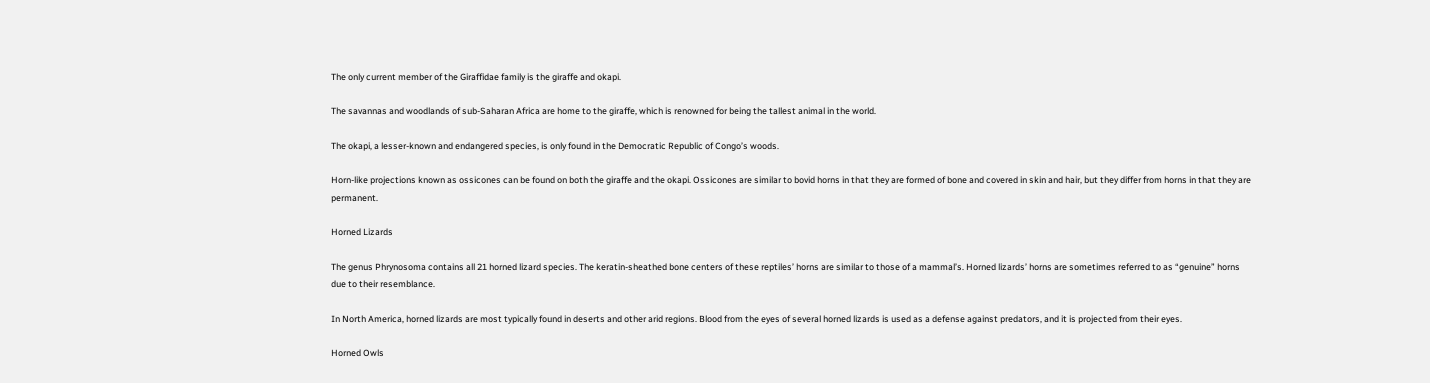The only current member of the Giraffidae family is the giraffe and okapi.

The savannas and woodlands of sub-Saharan Africa are home to the giraffe, which is renowned for being the tallest animal in the world.

The okapi, a lesser-known and endangered species, is only found in the Democratic Republic of Congo’s woods.

Horn-like projections known as ossicones can be found on both the giraffe and the okapi. Ossicones are similar to bovid horns in that they are formed of bone and covered in skin and hair, but they differ from horns in that they are permanent.

Horned Lizards

The genus Phrynosoma contains all 21 horned lizard species. The keratin-sheathed bone centers of these reptiles’ horns are similar to those of a mammal’s. Horned lizards’ horns are sometimes referred to as “genuine” horns due to their resemblance.

In North America, horned lizards are most typically found in deserts and other arid regions. Blood from the eyes of several horned lizards is used as a defense against predators, and it is projected from their eyes.

Horned Owls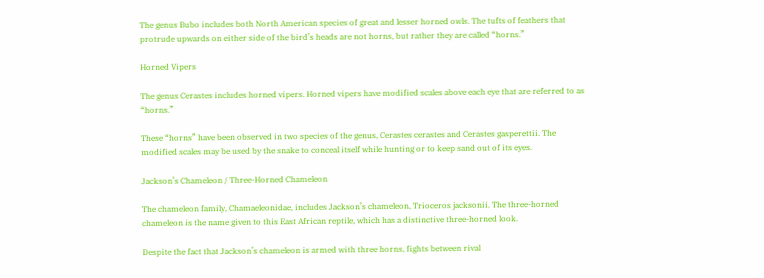The genus Bubo includes both North American species of great and lesser horned owls. The tufts of feathers that protrude upwards on either side of the bird’s heads are not horns, but rather they are called “horns.”

Horned Vipers

The genus Cerastes includes horned vipers. Horned vipers have modified scales above each eye that are referred to as “horns.”

These “horns” have been observed in two species of the genus, Cerastes cerastes and Cerastes gasperettii. The modified scales may be used by the snake to conceal itself while hunting or to keep sand out of its eyes.

Jackson’s Chameleon / Three-Horned Chameleon

The chameleon family, Chamaeleonidae, includes Jackson’s chameleon, Trioceros jacksonii. The three-horned chameleon is the name given to this East African reptile, which has a distinctive three-horned look.

Despite the fact that Jackson’s chameleon is armed with three horns, fights between rival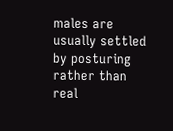males are usually settled by posturing rather than real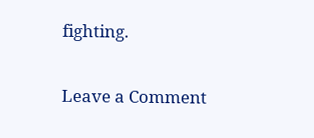fighting.

Leave a Comment